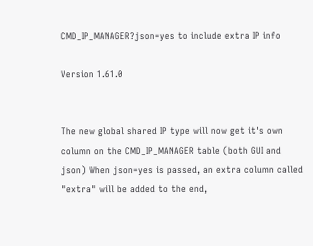CMD_IP_MANAGER?json=yes to include extra IP info

Version 1.61.0


The new global shared IP type will now get it's own column on the CMD_IP_MANAGER table (both GUI and json) When json=yes is passed, an extra column called "extra" will be added to the end,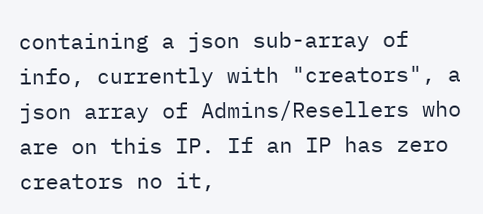containing a json sub-array of info, currently with "creators", a json array of Admins/Resellers who are on this IP. If an IP has zero creators no it,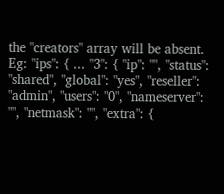the "creators" array will be absent. Eg: "ips": { ... "3": { "ip": "", "status": "shared", "global": "yes", "reseller": "admin", "users": "0", "nameserver": "", "netmask": "", "extra": {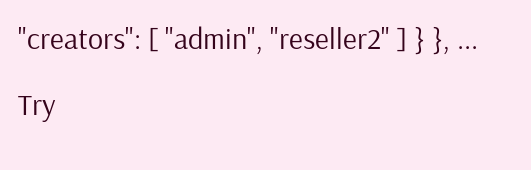"creators": [ "admin", "reseller2" ] } }, ...

Try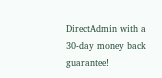DirectAdmin with a 30-day money back guarantee!